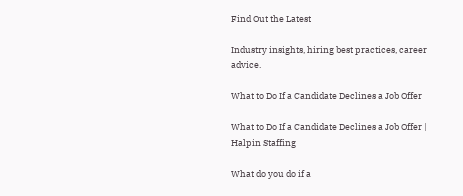Find Out the Latest

Industry insights, hiring best practices, career advice.

What to Do If a Candidate Declines a Job Offer

What to Do If a Candidate Declines a Job Offer | Halpin Staffing

What do you do if a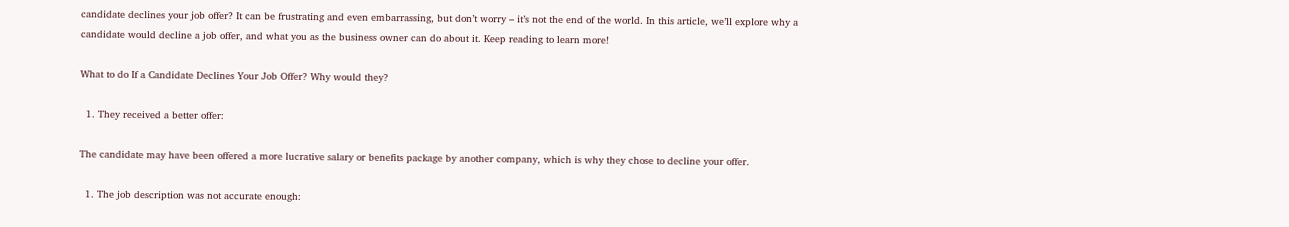candidate declines your job offer? It can be frustrating and even embarrassing, but don’t worry – it’s not the end of the world. In this article, we’ll explore why a candidate would decline a job offer, and what you as the business owner can do about it. Keep reading to learn more!

What to do If a Candidate Declines Your Job Offer? Why would they?

  1. They received a better offer:

The candidate may have been offered a more lucrative salary or benefits package by another company, which is why they chose to decline your offer.

  1. The job description was not accurate enough: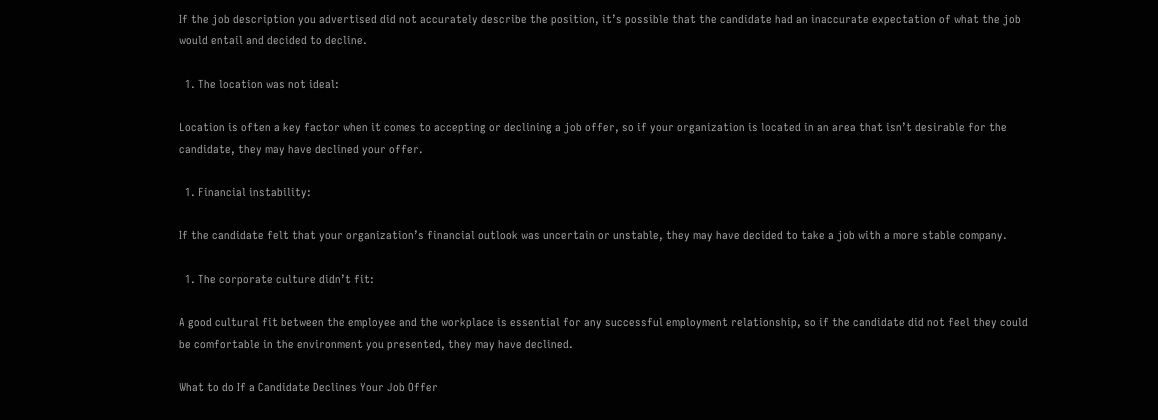If the job description you advertised did not accurately describe the position, it’s possible that the candidate had an inaccurate expectation of what the job would entail and decided to decline.

  1. The location was not ideal:

Location is often a key factor when it comes to accepting or declining a job offer, so if your organization is located in an area that isn’t desirable for the candidate, they may have declined your offer.

  1. Financial instability:

If the candidate felt that your organization’s financial outlook was uncertain or unstable, they may have decided to take a job with a more stable company.

  1. The corporate culture didn’t fit:

A good cultural fit between the employee and the workplace is essential for any successful employment relationship, so if the candidate did not feel they could be comfortable in the environment you presented, they may have declined.

What to do If a Candidate Declines Your Job Offer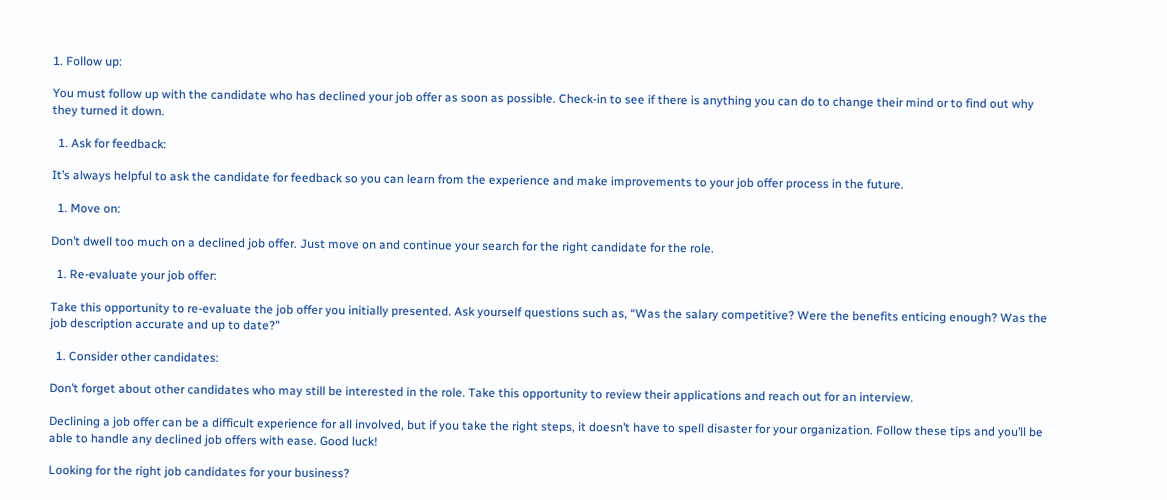1. Follow up:

You must follow up with the candidate who has declined your job offer as soon as possible. Check-in to see if there is anything you can do to change their mind or to find out why they turned it down.

  1. Ask for feedback:

It’s always helpful to ask the candidate for feedback so you can learn from the experience and make improvements to your job offer process in the future.

  1. Move on:

Don’t dwell too much on a declined job offer. Just move on and continue your search for the right candidate for the role.

  1. Re-evaluate your job offer:

Take this opportunity to re-evaluate the job offer you initially presented. Ask yourself questions such as, “Was the salary competitive? Were the benefits enticing enough? Was the job description accurate and up to date?”

  1. Consider other candidates:

Don’t forget about other candidates who may still be interested in the role. Take this opportunity to review their applications and reach out for an interview.

Declining a job offer can be a difficult experience for all involved, but if you take the right steps, it doesn’t have to spell disaster for your organization. Follow these tips and you’ll be able to handle any declined job offers with ease. Good luck!

Looking for the right job candidates for your business?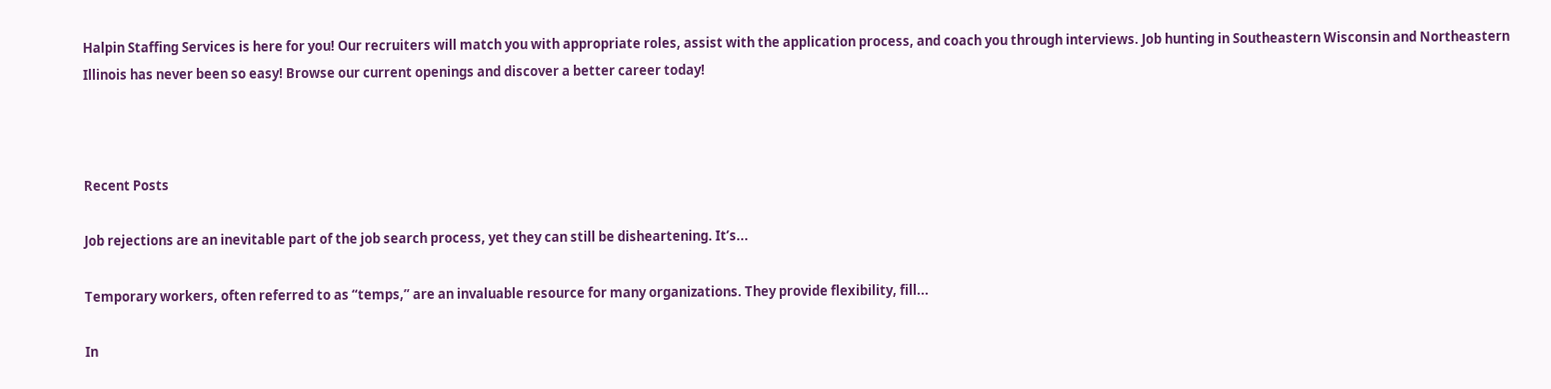Halpin Staffing Services is here for you! Our recruiters will match you with appropriate roles, assist with the application process, and coach you through interviews. Job hunting in Southeastern Wisconsin and Northeastern Illinois has never been so easy! Browse our current openings and discover a better career today!



Recent Posts

Job rejections are an inevitable part of the job search process, yet they can still be disheartening. It’s...

Temporary workers, often referred to as “temps,” are an invaluable resource for many organizations. They provide flexibility, fill...

In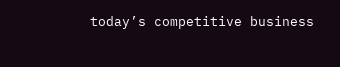today’s competitive business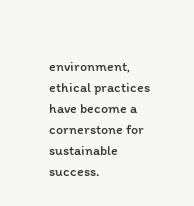environment, ethical practices have become a cornerstone for sustainable success.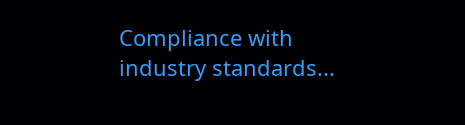Compliance with industry standards...